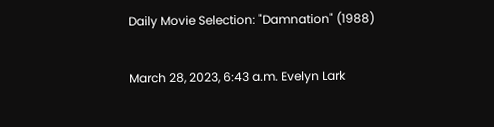Daily Movie Selection: "Damnation" (1988)

March 28, 2023, 6:43 a.m. Evelyn Lark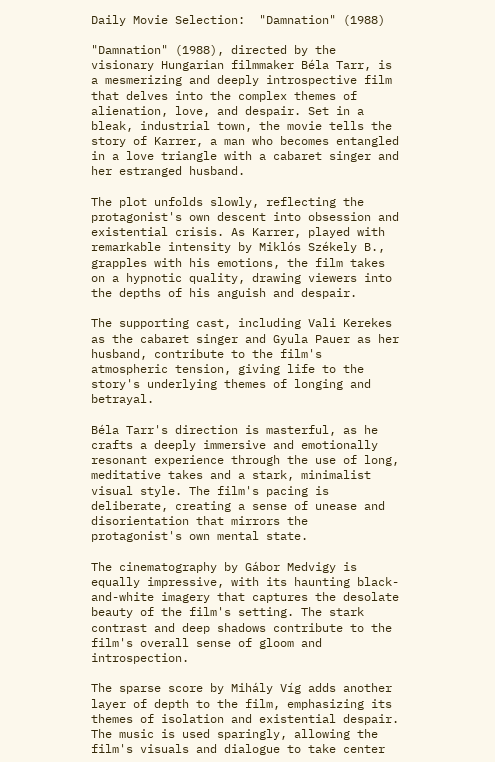Daily Movie Selection:  "Damnation" (1988)

"Damnation" (1988), directed by the visionary Hungarian filmmaker Béla Tarr, is a mesmerizing and deeply introspective film that delves into the complex themes of alienation, love, and despair. Set in a bleak, industrial town, the movie tells the story of Karrer, a man who becomes entangled in a love triangle with a cabaret singer and her estranged husband.

The plot unfolds slowly, reflecting the protagonist's own descent into obsession and existential crisis. As Karrer, played with remarkable intensity by Miklós Székely B., grapples with his emotions, the film takes on a hypnotic quality, drawing viewers into the depths of his anguish and despair.

The supporting cast, including Vali Kerekes as the cabaret singer and Gyula Pauer as her husband, contribute to the film's atmospheric tension, giving life to the story's underlying themes of longing and betrayal.

Béla Tarr's direction is masterful, as he crafts a deeply immersive and emotionally resonant experience through the use of long, meditative takes and a stark, minimalist visual style. The film's pacing is deliberate, creating a sense of unease and disorientation that mirrors the protagonist's own mental state.

The cinematography by Gábor Medvigy is equally impressive, with its haunting black-and-white imagery that captures the desolate beauty of the film's setting. The stark contrast and deep shadows contribute to the film's overall sense of gloom and introspection.

The sparse score by Mihály Víg adds another layer of depth to the film, emphasizing its themes of isolation and existential despair. The music is used sparingly, allowing the film's visuals and dialogue to take center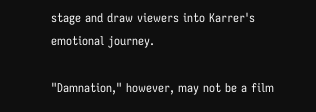stage and draw viewers into Karrer's emotional journey.

"Damnation," however, may not be a film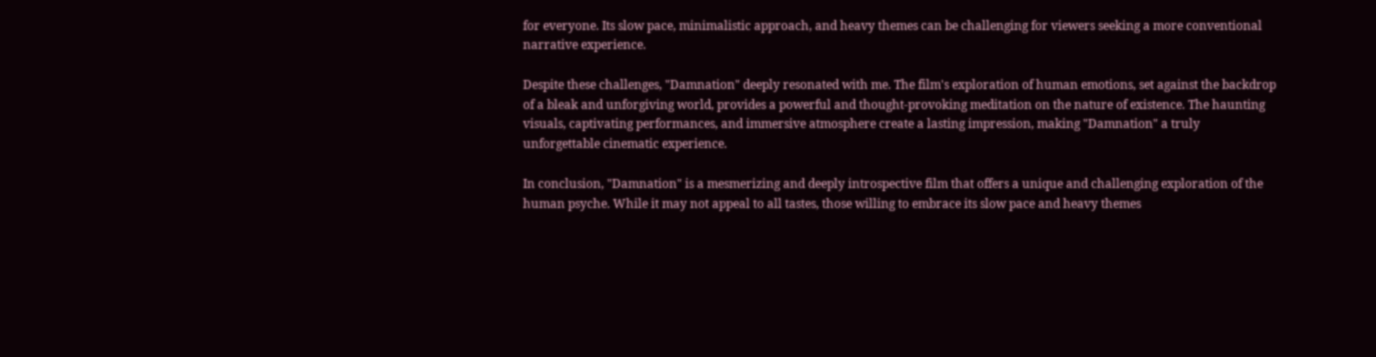for everyone. Its slow pace, minimalistic approach, and heavy themes can be challenging for viewers seeking a more conventional narrative experience.

Despite these challenges, "Damnation" deeply resonated with me. The film's exploration of human emotions, set against the backdrop of a bleak and unforgiving world, provides a powerful and thought-provoking meditation on the nature of existence. The haunting visuals, captivating performances, and immersive atmosphere create a lasting impression, making "Damnation" a truly unforgettable cinematic experience.

In conclusion, "Damnation" is a mesmerizing and deeply introspective film that offers a unique and challenging exploration of the human psyche. While it may not appeal to all tastes, those willing to embrace its slow pace and heavy themes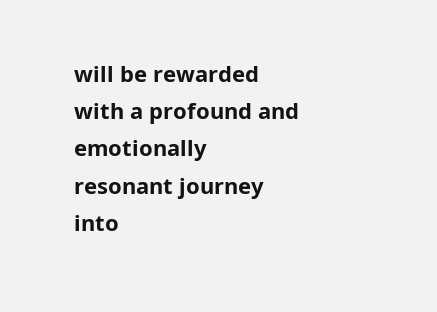will be rewarded with a profound and emotionally resonant journey into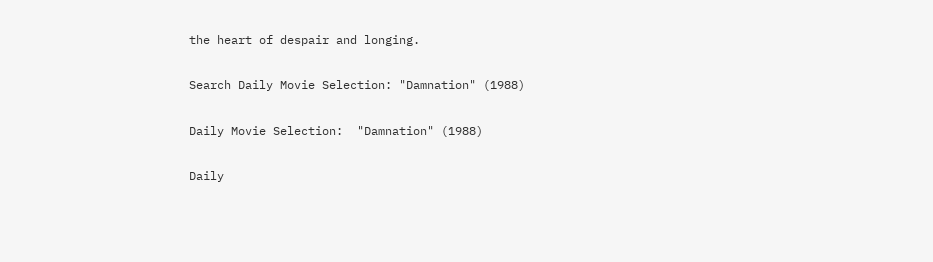the heart of despair and longing.

Search Daily Movie Selection: "Damnation" (1988)

Daily Movie Selection:  "Damnation" (1988)

Daily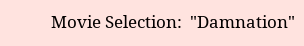Movie Selection:  "Damnation"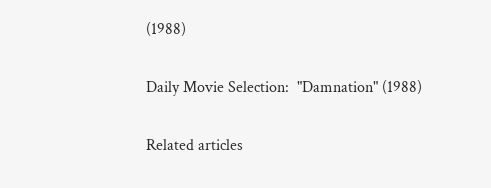(1988)

Daily Movie Selection:  "Damnation" (1988)

Related articles